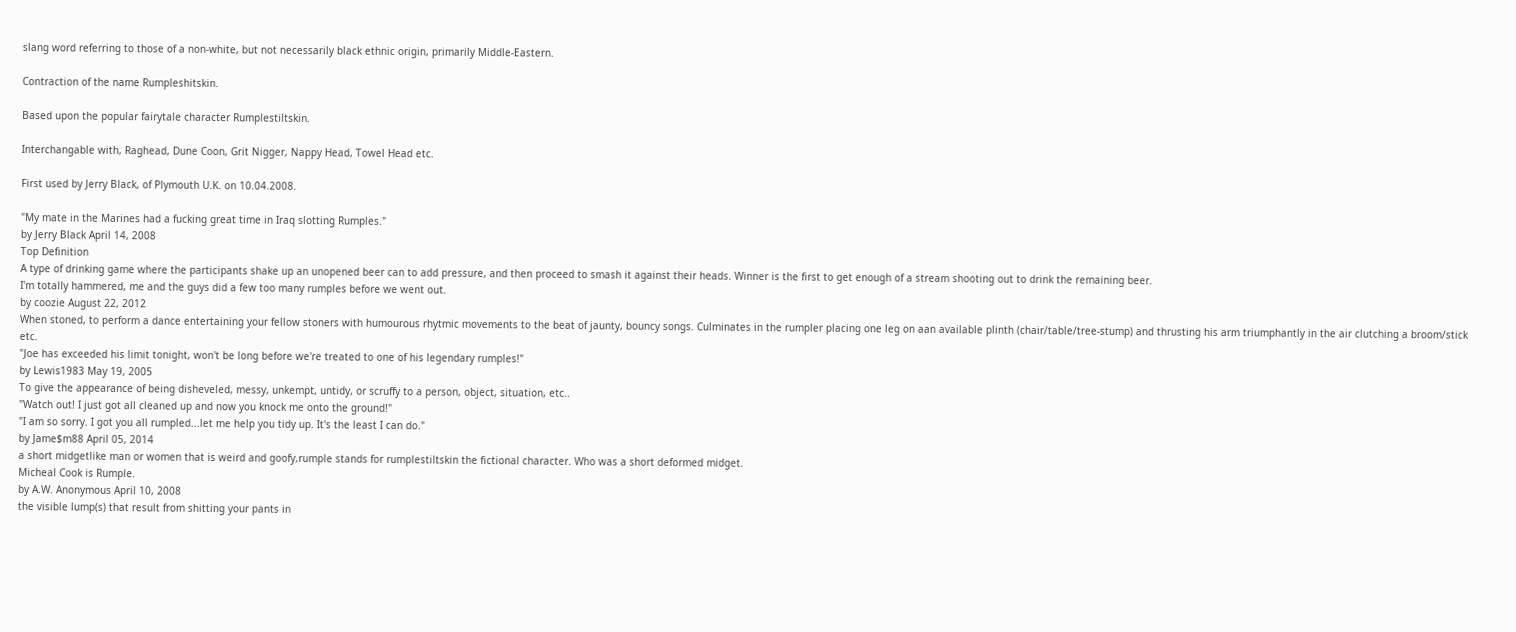slang word referring to those of a non-white, but not necessarily black ethnic origin, primarily Middle-Eastern.

Contraction of the name Rumpleshitskin.

Based upon the popular fairytale character Rumplestiltskin.

Interchangable with, Raghead, Dune Coon, Grit Nigger, Nappy Head, Towel Head etc.

First used by Jerry Black, of Plymouth U.K. on 10.04.2008.

"My mate in the Marines had a fucking great time in Iraq slotting Rumples."
by Jerry Black April 14, 2008
Top Definition
A type of drinking game where the participants shake up an unopened beer can to add pressure, and then proceed to smash it against their heads. Winner is the first to get enough of a stream shooting out to drink the remaining beer.
I'm totally hammered, me and the guys did a few too many rumples before we went out.
by coozie August 22, 2012
When stoned, to perform a dance entertaining your fellow stoners with humourous rhytmic movements to the beat of jaunty, bouncy songs. Culminates in the rumpler placing one leg on aan available plinth (chair/table/tree-stump) and thrusting his arm triumphantly in the air clutching a broom/stick etc.
"Joe has exceeded his limit tonight, won't be long before we're treated to one of his legendary rumples!"
by Lewis1983 May 19, 2005
To give the appearance of being disheveled, messy, unkempt, untidy, or scruffy to a person, object, situation, etc..
"Watch out! I just got all cleaned up and now you knock me onto the ground!"
"I am so sorry. I got you all rumpled...let me help you tidy up. It's the least I can do."
by Jame$m88 April 05, 2014
a short midgetlike man or women that is weird and goofy,rumple stands for rumplestiltskin the fictional character. Who was a short deformed midget.
Micheal Cook is Rumple.
by A.W. Anonymous April 10, 2008
the visible lump(s) that result from shitting your pants in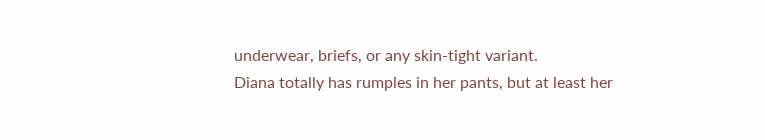underwear, briefs, or any skin-tight variant.
Diana totally has rumples in her pants, but at least her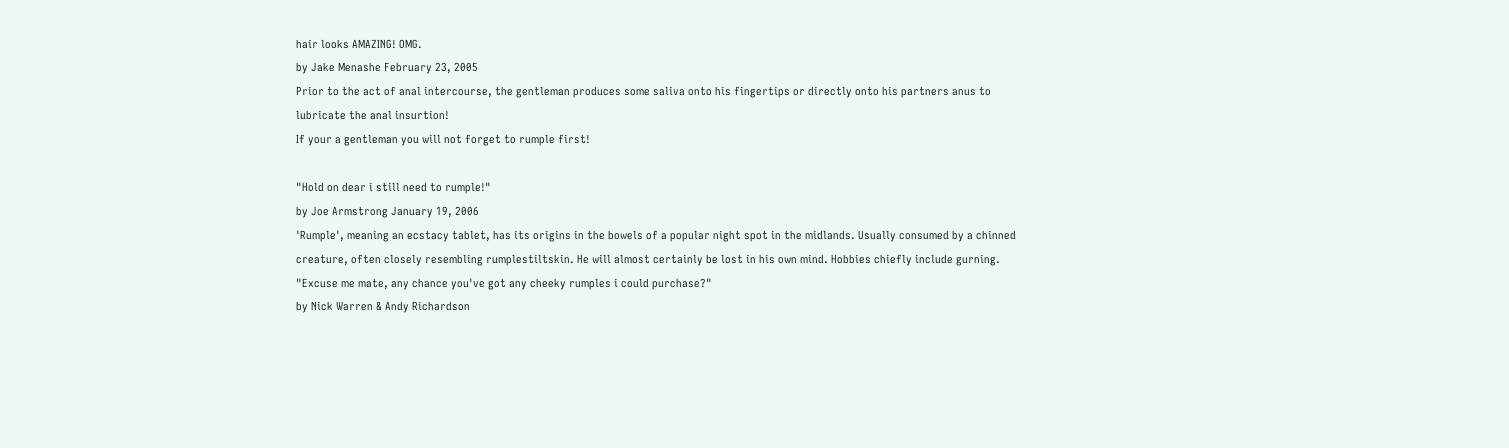hair looks AMAZING! OMG.
by Jake Menashe February 23, 2005
Prior to the act of anal intercourse, the gentleman produces some saliva onto his fingertips or directly onto his partners anus to lubricate the anal insurtion!
If your a gentleman you will not forget to rumple first!

"Hold on dear i still need to rumple!"
by Joe Armstrong January 19, 2006
'Rumple', meaning an ecstacy tablet, has its origins in the bowels of a popular night spot in the midlands. Usually consumed by a chinned creature, often closely resembling rumplestiltskin. He will almost certainly be lost in his own mind. Hobbies chiefly include gurning.
"Excuse me mate, any chance you've got any cheeky rumples i could purchase?"
by Nick Warren & Andy Richardson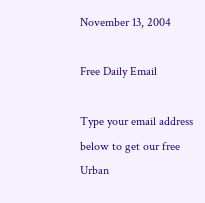November 13, 2004

Free Daily Email

Type your email address below to get our free Urban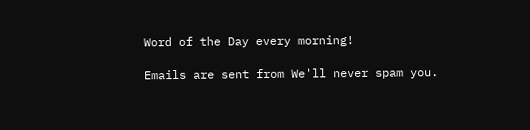Word of the Day every morning!

Emails are sent from We'll never spam you.